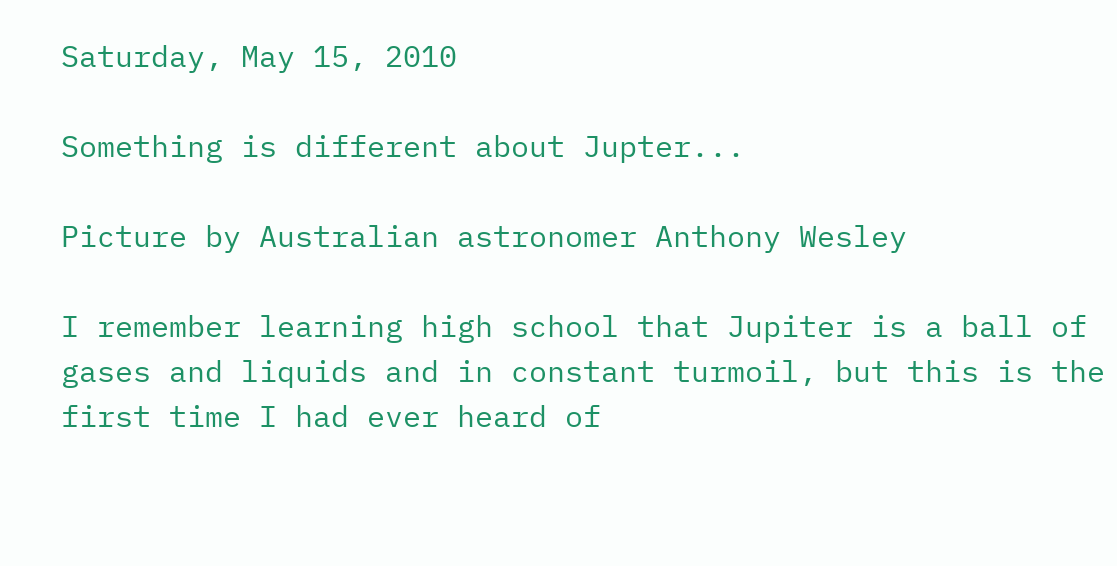Saturday, May 15, 2010

Something is different about Jupter...

Picture by Australian astronomer Anthony Wesley

I remember learning high school that Jupiter is a ball of gases and liquids and in constant turmoil, but this is the first time I had ever heard of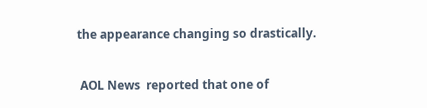the appearance changing so drastically.

 AOL News  reported that one of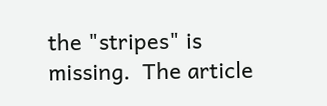the "stripes" is missing.  The article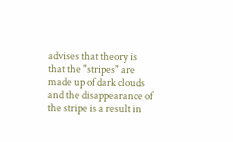advises that theory is that the "stripes" are made up of dark clouds and the disappearance of the stripe is a result in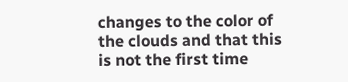changes to the color of the clouds and that this is not the first time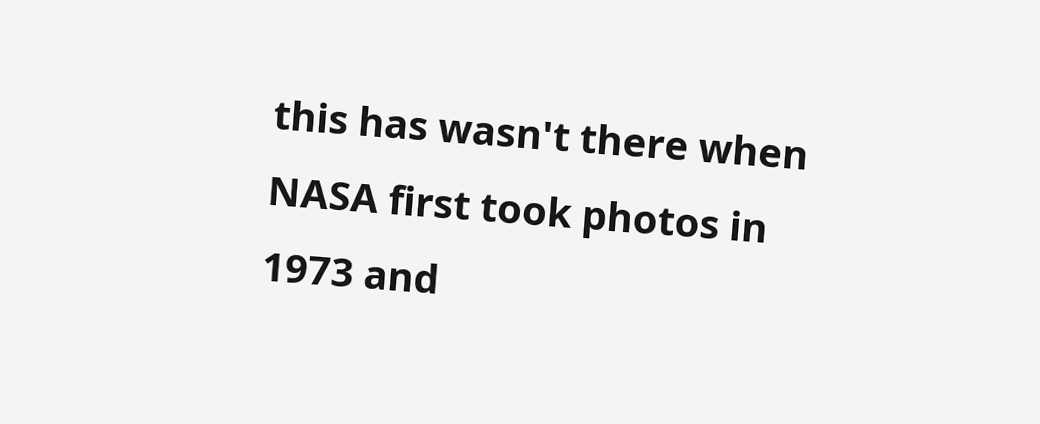this has wasn't there when NASA first took photos in 1973 and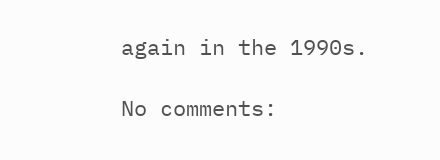again in the 1990s.

No comments: